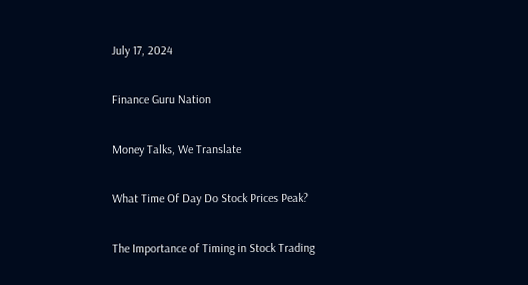July 17, 2024

Finance Guru Nation

Money Talks, We Translate

What Time Of Day Do Stock Prices Peak?

The Importance of Timing in Stock Trading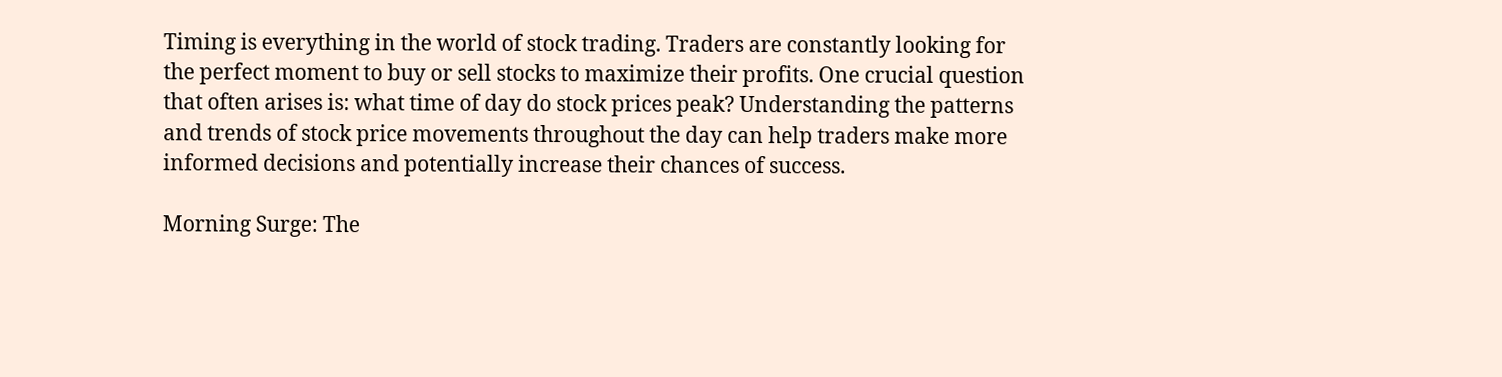Timing is everything in the world of stock trading. Traders are constantly looking for the perfect moment to buy or sell stocks to maximize their profits. One crucial question that often arises is: what time of day do stock prices peak? Understanding the patterns and trends of stock price movements throughout the day can help traders make more informed decisions and potentially increase their chances of success.

Morning Surge: The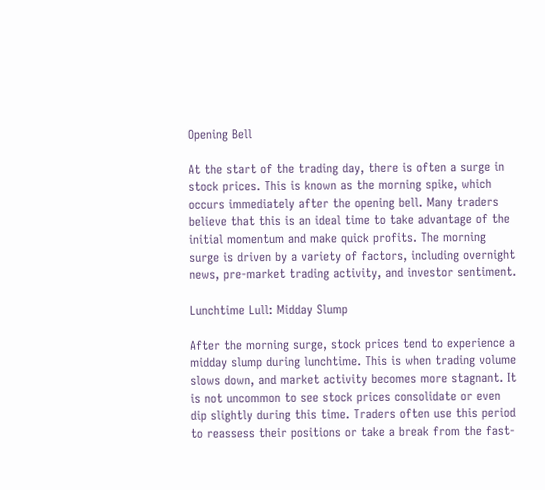Opening Bell

At the start of the trading day, there is often a surge in stock prices. This is known as the morning spike, which occurs immediately after the opening bell. Many traders believe that this is an ideal time to take advantage of the initial momentum and make quick profits. The morning surge is driven by a variety of factors, including overnight news, pre-market trading activity, and investor sentiment.

Lunchtime Lull: Midday Slump

After the morning surge, stock prices tend to experience a midday slump during lunchtime. This is when trading volume slows down, and market activity becomes more stagnant. It is not uncommon to see stock prices consolidate or even dip slightly during this time. Traders often use this period to reassess their positions or take a break from the fast-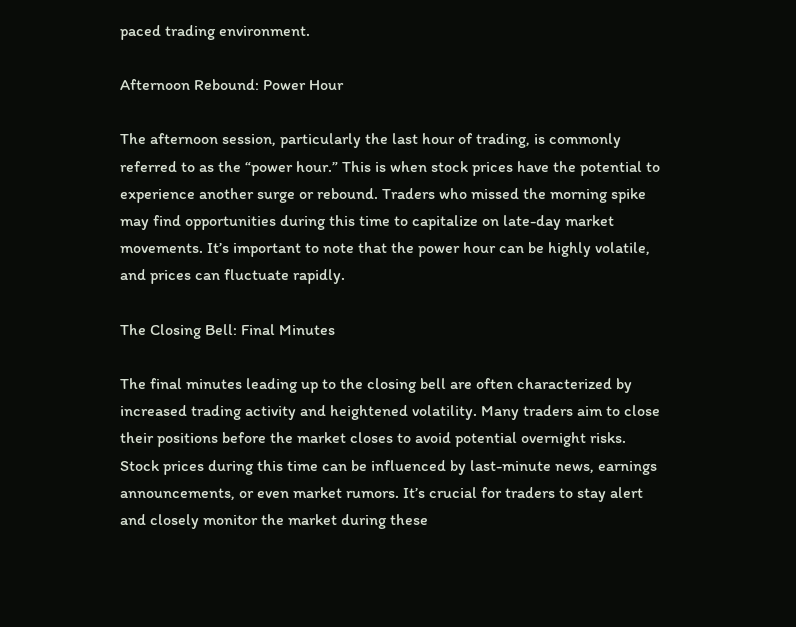paced trading environment.

Afternoon Rebound: Power Hour

The afternoon session, particularly the last hour of trading, is commonly referred to as the “power hour.” This is when stock prices have the potential to experience another surge or rebound. Traders who missed the morning spike may find opportunities during this time to capitalize on late-day market movements. It’s important to note that the power hour can be highly volatile, and prices can fluctuate rapidly.

The Closing Bell: Final Minutes

The final minutes leading up to the closing bell are often characterized by increased trading activity and heightened volatility. Many traders aim to close their positions before the market closes to avoid potential overnight risks. Stock prices during this time can be influenced by last-minute news, earnings announcements, or even market rumors. It’s crucial for traders to stay alert and closely monitor the market during these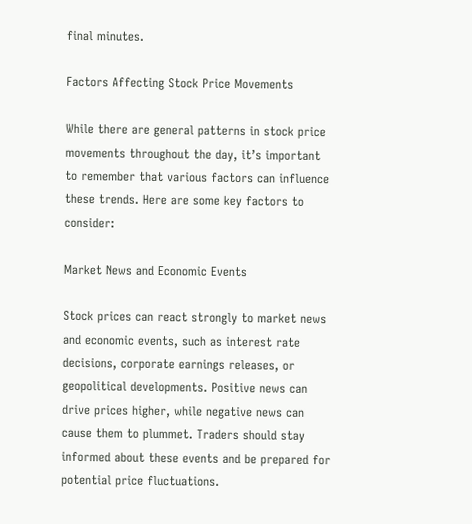final minutes.

Factors Affecting Stock Price Movements

While there are general patterns in stock price movements throughout the day, it’s important to remember that various factors can influence these trends. Here are some key factors to consider:

Market News and Economic Events

Stock prices can react strongly to market news and economic events, such as interest rate decisions, corporate earnings releases, or geopolitical developments. Positive news can drive prices higher, while negative news can cause them to plummet. Traders should stay informed about these events and be prepared for potential price fluctuations.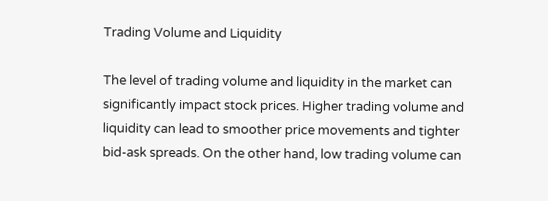Trading Volume and Liquidity

The level of trading volume and liquidity in the market can significantly impact stock prices. Higher trading volume and liquidity can lead to smoother price movements and tighter bid-ask spreads. On the other hand, low trading volume can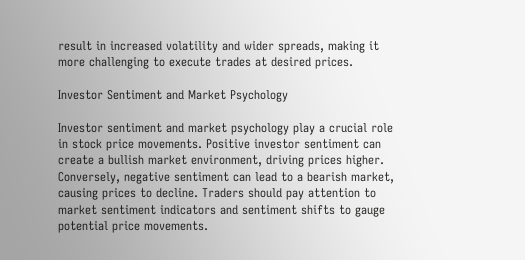result in increased volatility and wider spreads, making it more challenging to execute trades at desired prices.

Investor Sentiment and Market Psychology

Investor sentiment and market psychology play a crucial role in stock price movements. Positive investor sentiment can create a bullish market environment, driving prices higher. Conversely, negative sentiment can lead to a bearish market, causing prices to decline. Traders should pay attention to market sentiment indicators and sentiment shifts to gauge potential price movements.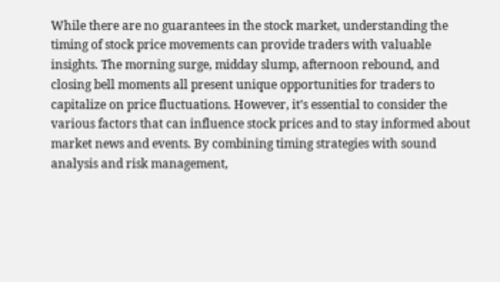While there are no guarantees in the stock market, understanding the timing of stock price movements can provide traders with valuable insights. The morning surge, midday slump, afternoon rebound, and closing bell moments all present unique opportunities for traders to capitalize on price fluctuations. However, it’s essential to consider the various factors that can influence stock prices and to stay informed about market news and events. By combining timing strategies with sound analysis and risk management,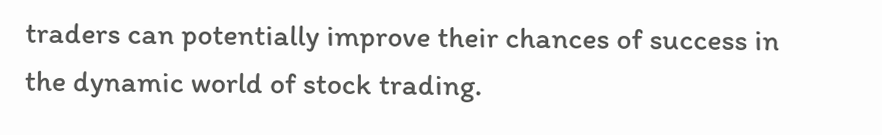traders can potentially improve their chances of success in the dynamic world of stock trading.